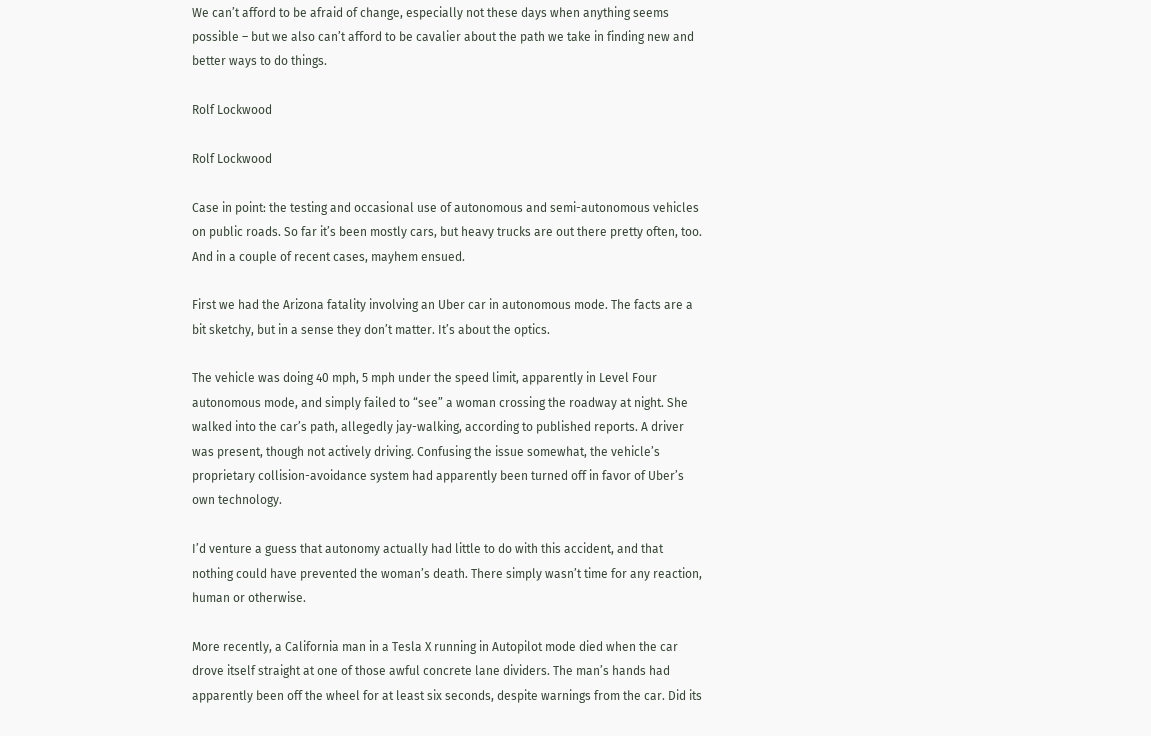We can’t afford to be afraid of change, especially not these days when anything seems possible – but we also can’t afford to be cavalier about the path we take in finding new and better ways to do things.

Rolf Lockwood

Rolf Lockwood

Case in point: the testing and occasional use of autonomous and semi-autonomous vehicles on public roads. So far it’s been mostly cars, but heavy trucks are out there pretty often, too. And in a couple of recent cases, mayhem ensued.

First we had the Arizona fatality involving an Uber car in autonomous mode. The facts are a bit sketchy, but in a sense they don’t matter. It’s about the optics.

The vehicle was doing 40 mph, 5 mph under the speed limit, apparently in Level Four autonomous mode, and simply failed to “see” a woman crossing the roadway at night. She walked into the car’s path, allegedly jay-walking, according to published reports. A driver was present, though not actively driving. Confusing the issue somewhat, the vehicle’s proprietary collision-avoidance system had apparently been turned off in favor of Uber’s own technology.

I’d venture a guess that autonomy actually had little to do with this accident, and that nothing could have prevented the woman’s death. There simply wasn’t time for any reaction, human or otherwise.

More recently, a California man in a Tesla X running in Autopilot mode died when the car drove itself straight at one of those awful concrete lane dividers. The man’s hands had apparently been off the wheel for at least six seconds, despite warnings from the car. Did its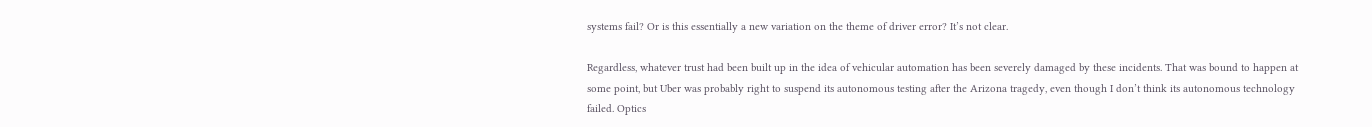systems fail? Or is this essentially a new variation on the theme of driver error? It’s not clear.

Regardless, whatever trust had been built up in the idea of vehicular automation has been severely damaged by these incidents. That was bound to happen at some point, but Uber was probably right to suspend its autonomous testing after the Arizona tragedy, even though I don’t think its autonomous technology failed. Optics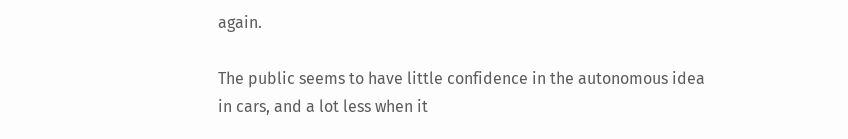again.

The public seems to have little confidence in the autonomous idea in cars, and a lot less when it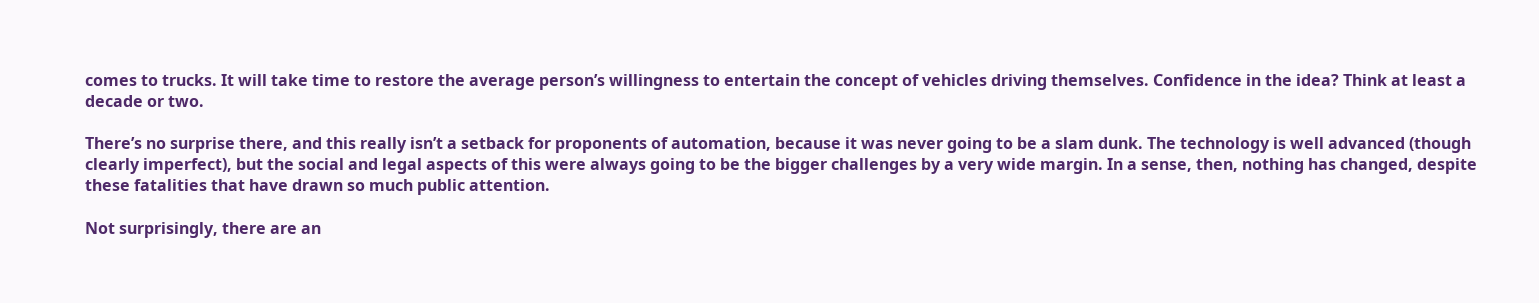comes to trucks. It will take time to restore the average person’s willingness to entertain the concept of vehicles driving themselves. Confidence in the idea? Think at least a decade or two.

There’s no surprise there, and this really isn’t a setback for proponents of automation, because it was never going to be a slam dunk. The technology is well advanced (though clearly imperfect), but the social and legal aspects of this were always going to be the bigger challenges by a very wide margin. In a sense, then, nothing has changed, despite these fatalities that have drawn so much public attention.

Not surprisingly, there are an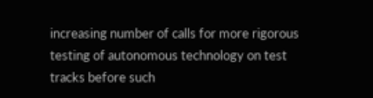increasing number of calls for more rigorous testing of autonomous technology on test tracks before such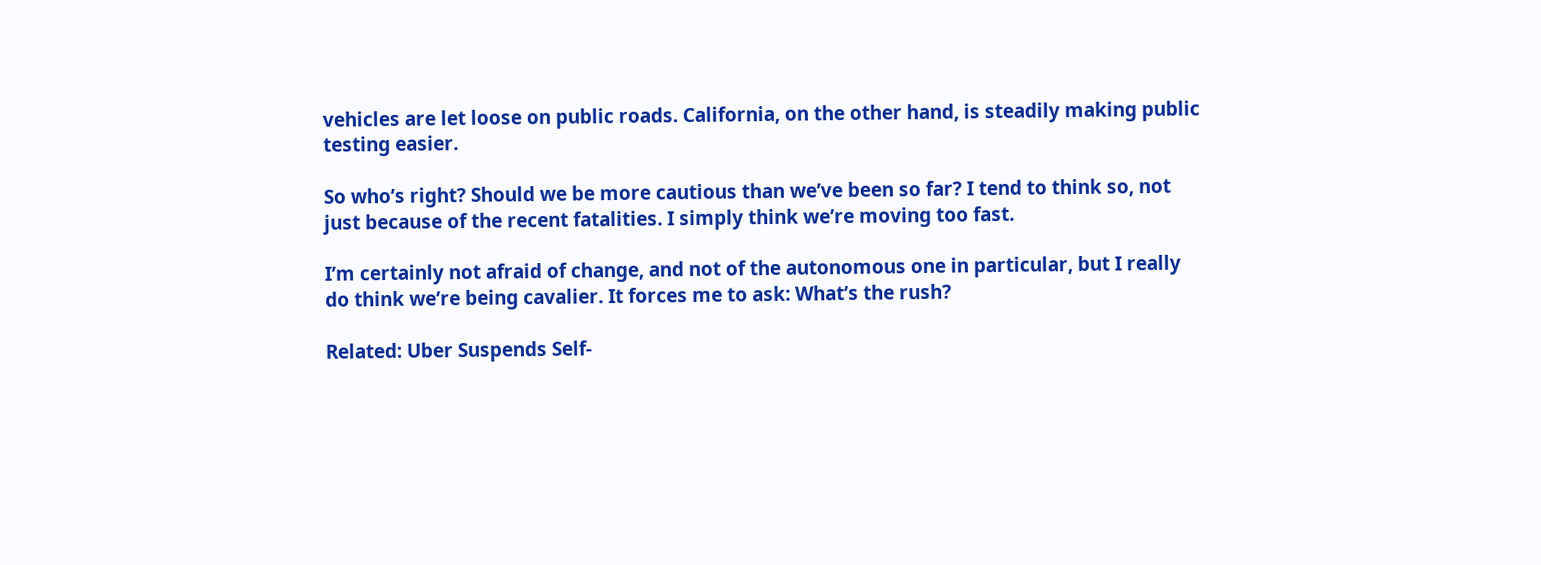vehicles are let loose on public roads. California, on the other hand, is steadily making public testing easier.

So who’s right? Should we be more cautious than we’ve been so far? I tend to think so, not just because of the recent fatalities. I simply think we’re moving too fast.

I’m certainly not afraid of change, and not of the autonomous one in particular, but I really do think we’re being cavalier. It forces me to ask: What’s the rush?

Related: Uber Suspends Self-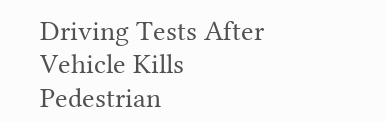Driving Tests After Vehicle Kills Pedestrian